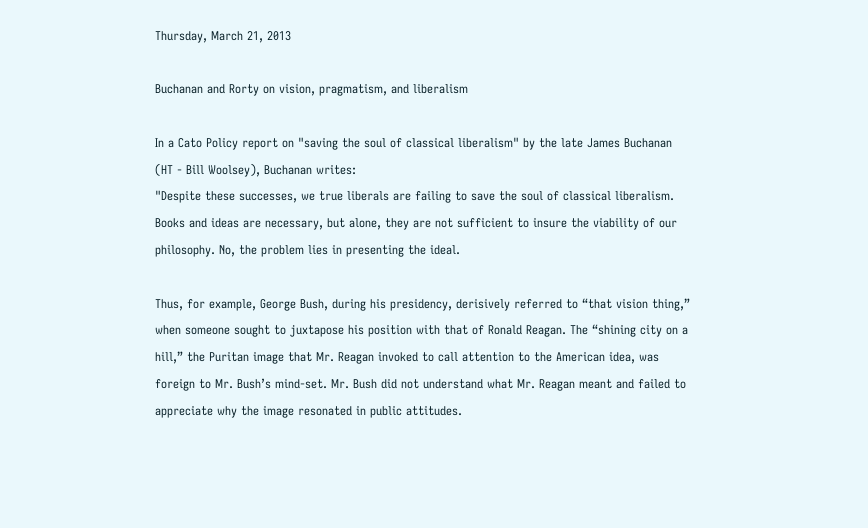Thursday, March 21, 2013

Buchanan and Rorty on vision, pragmatism, and liberalism

In a Cato Policy report on "saving the soul of classical liberalism" by the late James Buchanan (HT - Bill Woolsey), Buchanan writes:
"Despite these successes, we true liberals are failing to save the soul of classical liberalism. Books and ideas are necessary, but alone, they are not sufficient to insure the viability of our philosophy. No, the problem lies in presenting the ideal.

Thus, for example, George Bush, during his presidency, derisively referred to “that vision thing,” when someone sought to juxtapose his position with that of Ronald Reagan. The “shining city on a hill,” the Puritan image that Mr. Reagan invoked to call attention to the American idea, was foreign to Mr. Bush’s mind-set. Mr. Bush did not understand what Mr. Reagan meant and failed to appreciate why the image resonated in public attitudes.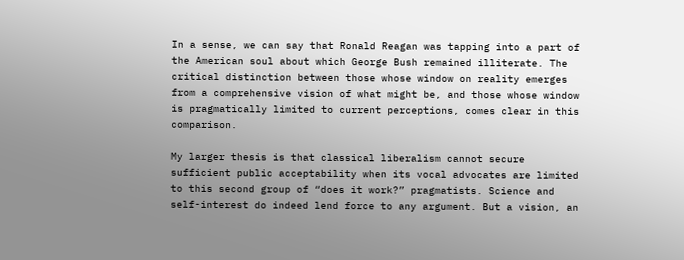In a sense, we can say that Ronald Reagan was tapping into a part of the American soul about which George Bush remained illiterate. The critical distinction between those whose window on reality emerges from a comprehensive vision of what might be, and those whose window is pragmatically limited to current perceptions, comes clear in this comparison.

My larger thesis is that classical liberalism cannot secure sufficient public acceptability when its vocal advocates are limited to this second group of “does it work?” pragmatists. Science and self-interest do indeed lend force to any argument. But a vision, an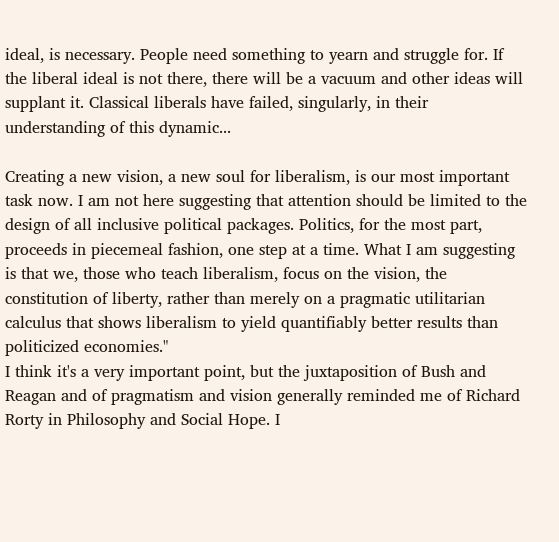ideal, is necessary. People need something to yearn and struggle for. If the liberal ideal is not there, there will be a vacuum and other ideas will supplant it. Classical liberals have failed, singularly, in their understanding of this dynamic...

Creating a new vision, a new soul for liberalism, is our most important task now. I am not here suggesting that attention should be limited to the design of all inclusive political packages. Politics, for the most part, proceeds in piecemeal fashion, one step at a time. What I am suggesting is that we, those who teach liberalism, focus on the vision, the constitution of liberty, rather than merely on a pragmatic utilitarian calculus that shows liberalism to yield quantifiably better results than politicized economies."
I think it's a very important point, but the juxtaposition of Bush and Reagan and of pragmatism and vision generally reminded me of Richard Rorty in Philosophy and Social Hope. I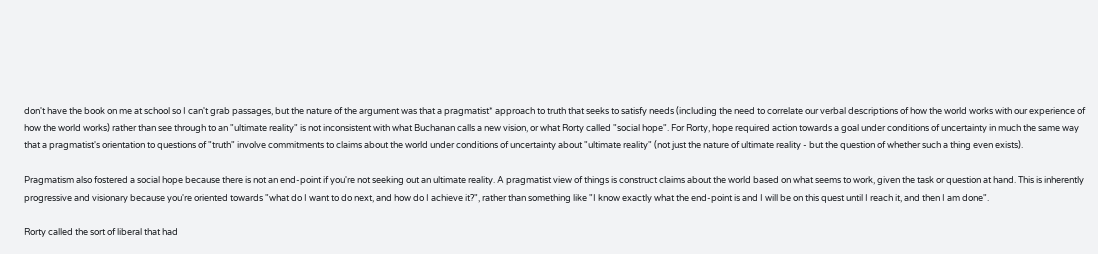don't have the book on me at school so I can't grab passages, but the nature of the argument was that a pragmatist* approach to truth that seeks to satisfy needs (including the need to correlate our verbal descriptions of how the world works with our experience of how the world works) rather than see through to an "ultimate reality" is not inconsistent with what Buchanan calls a new vision, or what Rorty called "social hope". For Rorty, hope required action towards a goal under conditions of uncertainty in much the same way that a pragmatist's orientation to questions of "truth" involve commitments to claims about the world under conditions of uncertainty about "ultimate reality" (not just the nature of ultimate reality - but the question of whether such a thing even exists).

Pragmatism also fostered a social hope because there is not an end-point if you're not seeking out an ultimate reality. A pragmatist view of things is construct claims about the world based on what seems to work, given the task or question at hand. This is inherently progressive and visionary because you're oriented towards "what do I want to do next, and how do I achieve it?", rather than something like "I know exactly what the end-point is and I will be on this quest until I reach it, and then I am done".

Rorty called the sort of liberal that had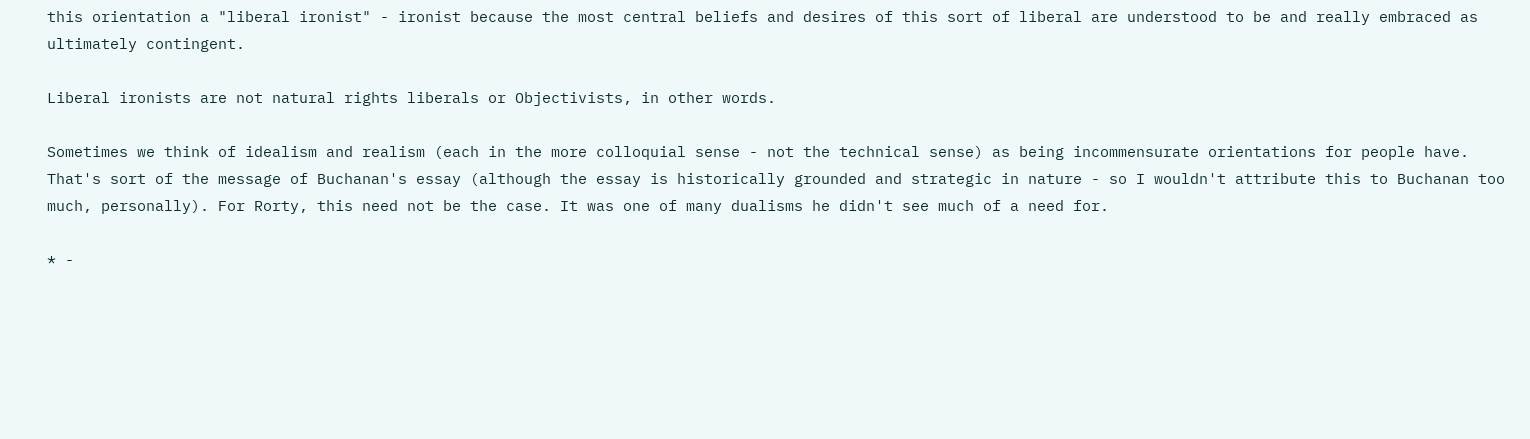this orientation a "liberal ironist" - ironist because the most central beliefs and desires of this sort of liberal are understood to be and really embraced as ultimately contingent.

Liberal ironists are not natural rights liberals or Objectivists, in other words.

Sometimes we think of idealism and realism (each in the more colloquial sense - not the technical sense) as being incommensurate orientations for people have. That's sort of the message of Buchanan's essay (although the essay is historically grounded and strategic in nature - so I wouldn't attribute this to Buchanan too much, personally). For Rorty, this need not be the case. It was one of many dualisms he didn't see much of a need for.

* -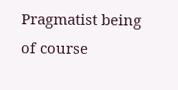Pragmatist being of course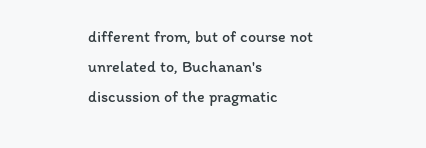different from, but of course not unrelated to, Buchanan's discussion of the pragmatic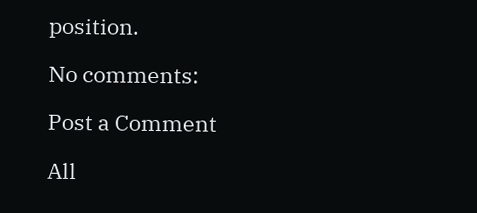position.

No comments:

Post a Comment

All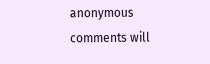anonymous comments will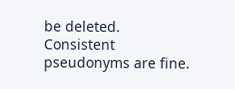be deleted. Consistent pseudonyms are fine.